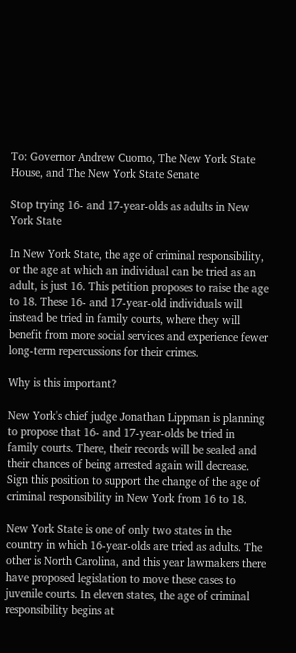To: Governor Andrew Cuomo, The New York State House, and The New York State Senate

Stop trying 16- and 17-year-olds as adults in New York State

In New York State, the age of criminal responsibility, or the age at which an individual can be tried as an adult, is just 16. This petition proposes to raise the age to 18. These 16- and 17-year-old individuals will instead be tried in family courts, where they will benefit from more social services and experience fewer long-term repercussions for their crimes.

Why is this important?

New York's chief judge Jonathan Lippman is planning to propose that 16- and 17-year-olds be tried in family courts. There, their records will be sealed and their chances of being arrested again will decrease. Sign this position to support the change of the age of criminal responsibility in New York from 16 to 18.

New York State is one of only two states in the country in which 16-year-olds are tried as adults. The other is North Carolina, and this year lawmakers there have proposed legislation to move these cases to juvenile courts. In eleven states, the age of criminal responsibility begins at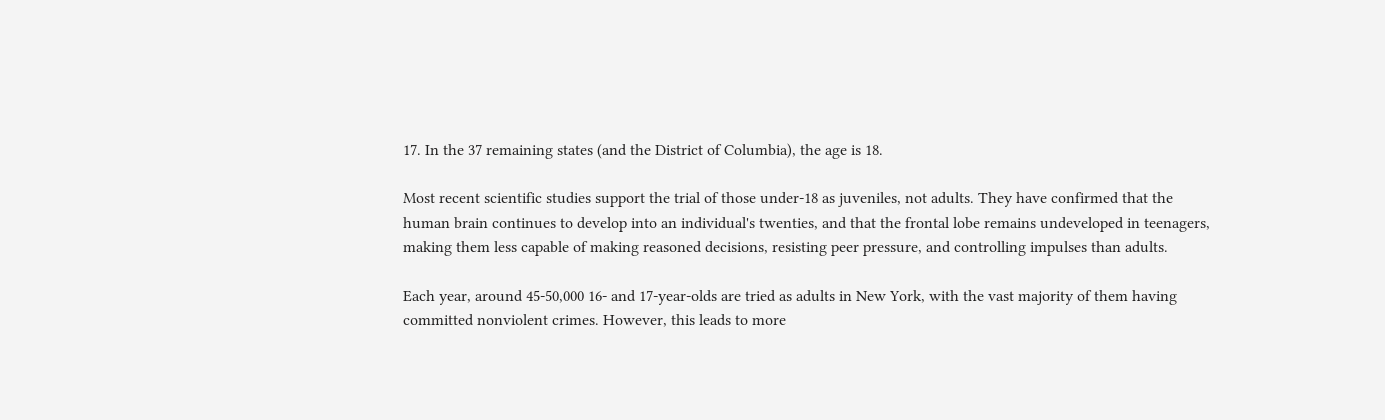17. In the 37 remaining states (and the District of Columbia), the age is 18.

Most recent scientific studies support the trial of those under-18 as juveniles, not adults. They have confirmed that the human brain continues to develop into an individual's twenties, and that the frontal lobe remains undeveloped in teenagers, making them less capable of making reasoned decisions, resisting peer pressure, and controlling impulses than adults.

Each year, around 45-50,000 16- and 17-year-olds are tried as adults in New York, with the vast majority of them having committed nonviolent crimes. However, this leads to more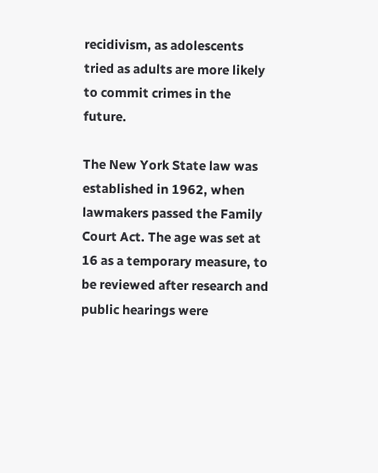recidivism, as adolescents tried as adults are more likely to commit crimes in the future.

The New York State law was established in 1962, when lawmakers passed the Family Court Act. The age was set at 16 as a temporary measure, to be reviewed after research and public hearings were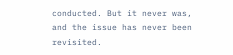conducted. But it never was, and the issue has never been revisited.